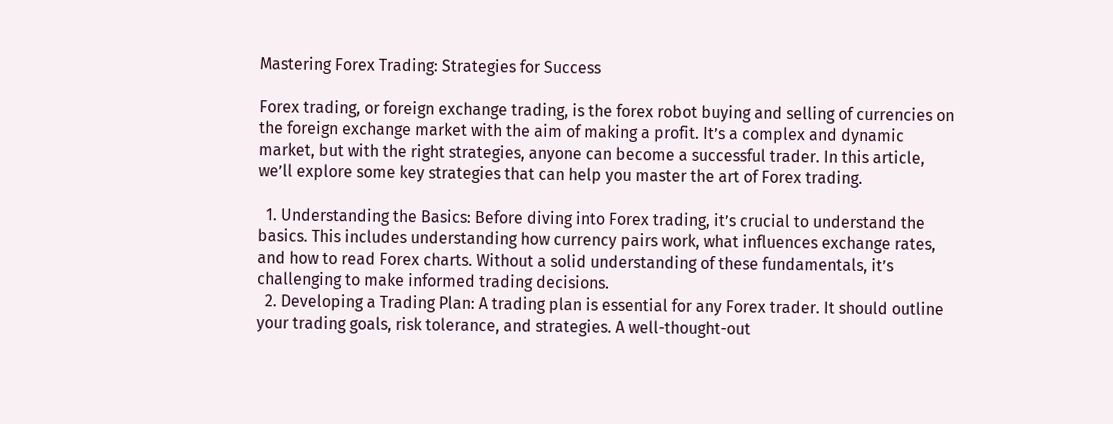Mastering Forex Trading: Strategies for Success

Forex trading, or foreign exchange trading, is the forex robot buying and selling of currencies on the foreign exchange market with the aim of making a profit. It’s a complex and dynamic market, but with the right strategies, anyone can become a successful trader. In this article, we’ll explore some key strategies that can help you master the art of Forex trading.

  1. Understanding the Basics: Before diving into Forex trading, it’s crucial to understand the basics. This includes understanding how currency pairs work, what influences exchange rates, and how to read Forex charts. Without a solid understanding of these fundamentals, it’s challenging to make informed trading decisions.
  2. Developing a Trading Plan: A trading plan is essential for any Forex trader. It should outline your trading goals, risk tolerance, and strategies. A well-thought-out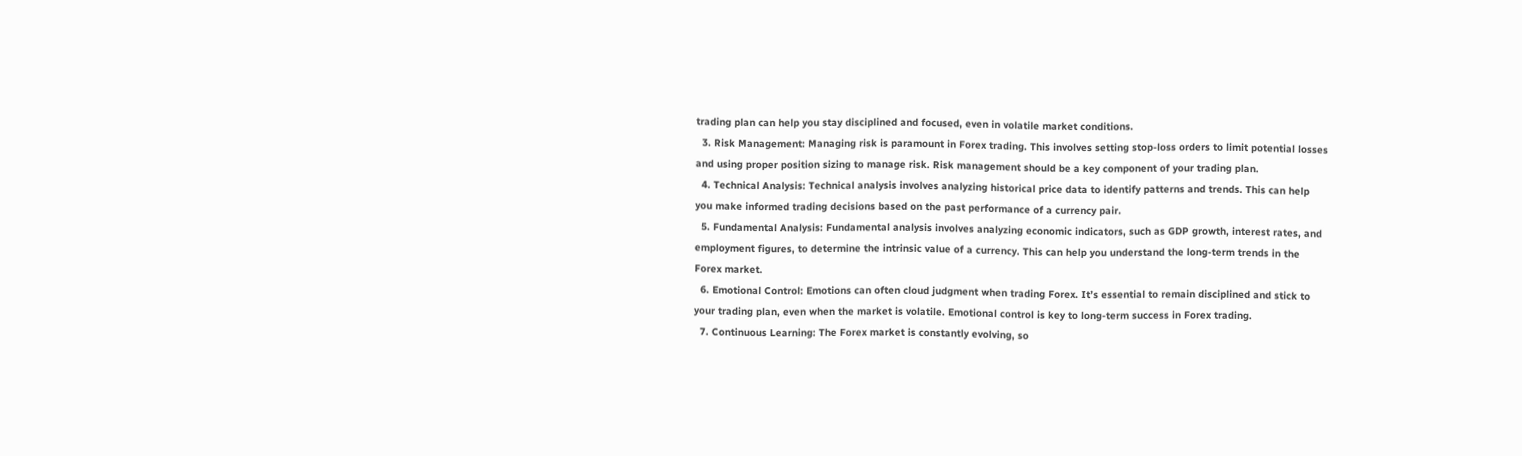trading plan can help you stay disciplined and focused, even in volatile market conditions.
  3. Risk Management: Managing risk is paramount in Forex trading. This involves setting stop-loss orders to limit potential losses and using proper position sizing to manage risk. Risk management should be a key component of your trading plan.
  4. Technical Analysis: Technical analysis involves analyzing historical price data to identify patterns and trends. This can help you make informed trading decisions based on the past performance of a currency pair.
  5. Fundamental Analysis: Fundamental analysis involves analyzing economic indicators, such as GDP growth, interest rates, and employment figures, to determine the intrinsic value of a currency. This can help you understand the long-term trends in the Forex market.
  6. Emotional Control: Emotions can often cloud judgment when trading Forex. It’s essential to remain disciplined and stick to your trading plan, even when the market is volatile. Emotional control is key to long-term success in Forex trading.
  7. Continuous Learning: The Forex market is constantly evolving, so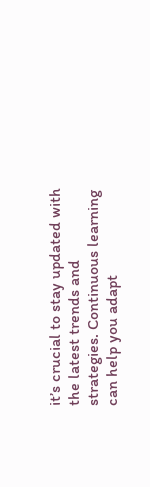it’s crucial to stay updated with the latest trends and strategies. Continuous learning can help you adapt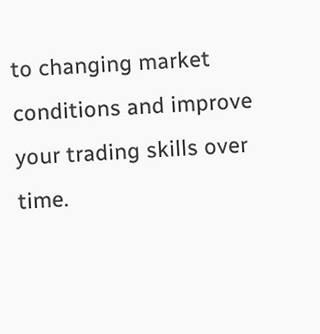to changing market conditions and improve your trading skills over time.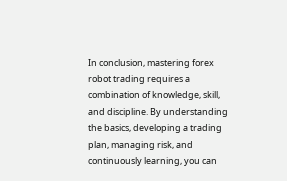In conclusion, mastering forex robot trading requires a combination of knowledge, skill, and discipline. By understanding the basics, developing a trading plan, managing risk, and continuously learning, you can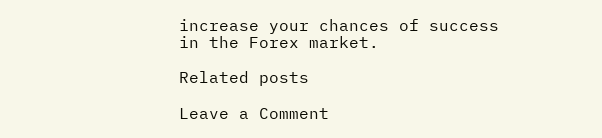increase your chances of success in the Forex market.

Related posts

Leave a Comment